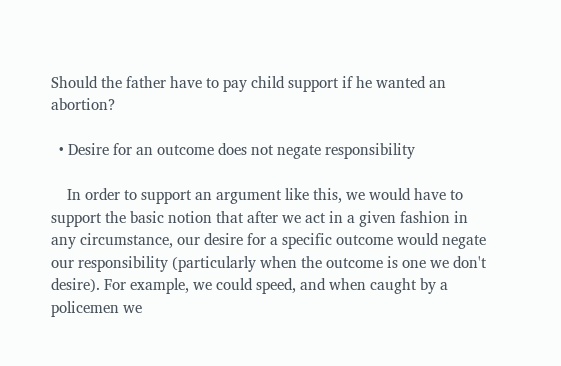Should the father have to pay child support if he wanted an abortion?

  • Desire for an outcome does not negate responsibility

    In order to support an argument like this, we would have to support the basic notion that after we act in a given fashion in any circumstance, our desire for a specific outcome would negate our responsibility (particularly when the outcome is one we don't desire). For example, we could speed, and when caught by a policemen we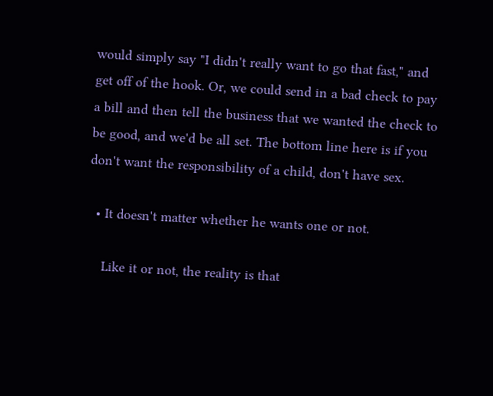would simply say "I didn't really want to go that fast," and get off of the hook. Or, we could send in a bad check to pay a bill and then tell the business that we wanted the check to be good, and we'd be all set. The bottom line here is if you don't want the responsibility of a child, don't have sex.

  • It doesn't matter whether he wants one or not.

    Like it or not, the reality is that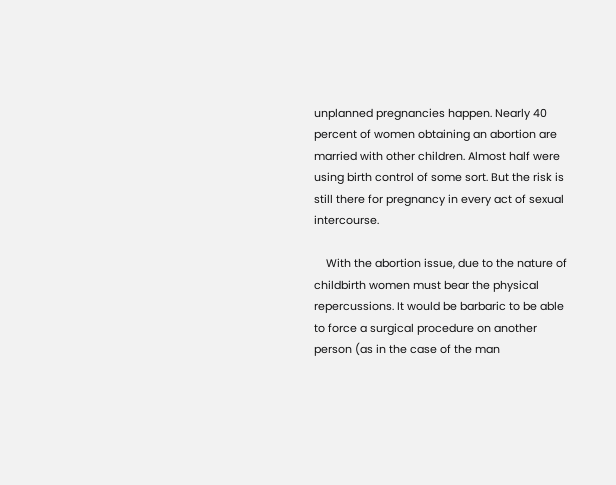unplanned pregnancies happen. Nearly 40 percent of women obtaining an abortion are married with other children. Almost half were using birth control of some sort. But the risk is still there for pregnancy in every act of sexual intercourse.

    With the abortion issue, due to the nature of childbirth women must bear the physical repercussions. It would be barbaric to be able to force a surgical procedure on another person (as in the case of the man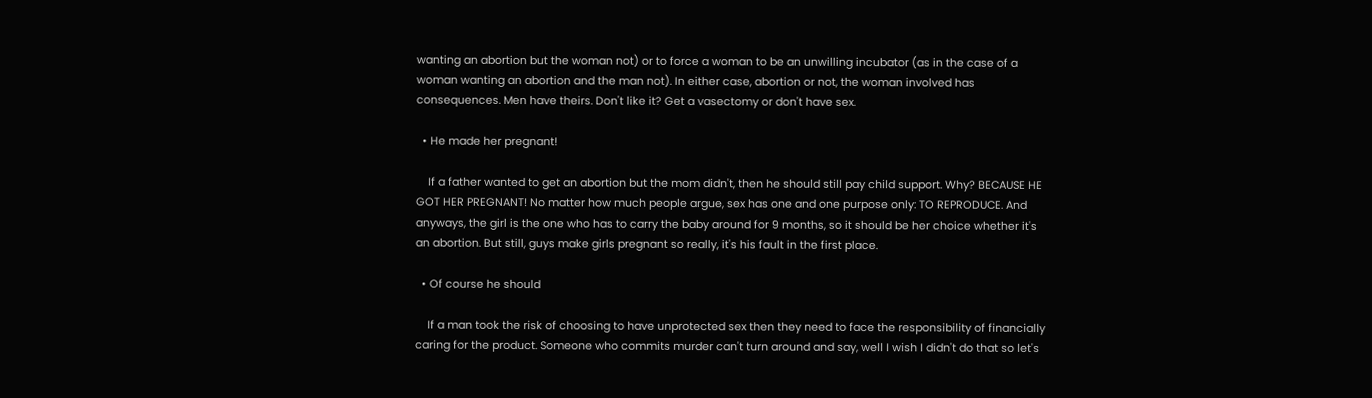wanting an abortion but the woman not) or to force a woman to be an unwilling incubator (as in the case of a woman wanting an abortion and the man not). In either case, abortion or not, the woman involved has consequences. Men have theirs. Don't like it? Get a vasectomy or don't have sex.

  • He made her pregnant!

    If a father wanted to get an abortion but the mom didn't, then he should still pay child support. Why? BECAUSE HE GOT HER PREGNANT! No matter how much people argue, sex has one and one purpose only: TO REPRODUCE. And anyways, the girl is the one who has to carry the baby around for 9 months, so it should be her choice whether it's an abortion. But still, guys make girls pregnant so really, it's his fault in the first place.

  • Of course he should

    If a man took the risk of choosing to have unprotected sex then they need to face the responsibility of financially caring for the product. Someone who commits murder can't turn around and say, well I wish I didn't do that so let's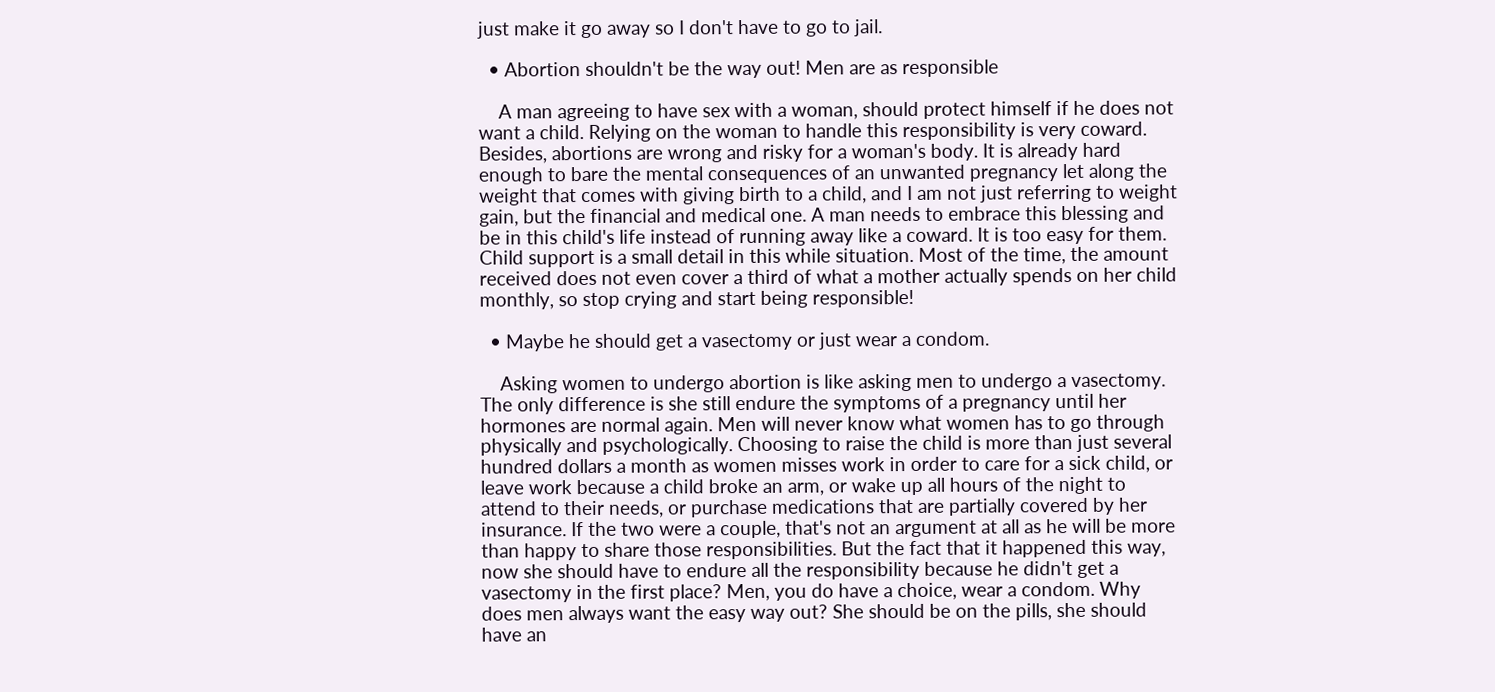just make it go away so I don't have to go to jail.

  • Abortion shouldn't be the way out! Men are as responsible

    A man agreeing to have sex with a woman, should protect himself if he does not want a child. Relying on the woman to handle this responsibility is very coward. Besides, abortions are wrong and risky for a woman's body. It is already hard enough to bare the mental consequences of an unwanted pregnancy let along the weight that comes with giving birth to a child, and I am not just referring to weight gain, but the financial and medical one. A man needs to embrace this blessing and be in this child's life instead of running away like a coward. It is too easy for them. Child support is a small detail in this while situation. Most of the time, the amount received does not even cover a third of what a mother actually spends on her child monthly, so stop crying and start being responsible!

  • Maybe he should get a vasectomy or just wear a condom.

    Asking women to undergo abortion is like asking men to undergo a vasectomy. The only difference is she still endure the symptoms of a pregnancy until her hormones are normal again. Men will never know what women has to go through physically and psychologically. Choosing to raise the child is more than just several hundred dollars a month as women misses work in order to care for a sick child, or leave work because a child broke an arm, or wake up all hours of the night to attend to their needs, or purchase medications that are partially covered by her insurance. If the two were a couple, that's not an argument at all as he will be more than happy to share those responsibilities. But the fact that it happened this way, now she should have to endure all the responsibility because he didn't get a vasectomy in the first place? Men, you do have a choice, wear a condom. Why does men always want the easy way out? She should be on the pills, she should have an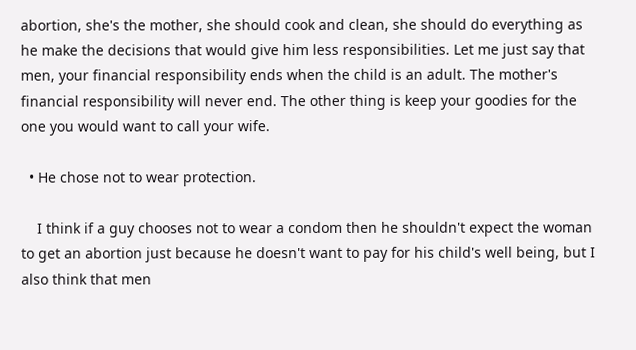abortion, she's the mother, she should cook and clean, she should do everything as he make the decisions that would give him less responsibilities. Let me just say that men, your financial responsibility ends when the child is an adult. The mother's financial responsibility will never end. The other thing is keep your goodies for the one you would want to call your wife.

  • He chose not to wear protection.

    I think if a guy chooses not to wear a condom then he shouldn't expect the woman to get an abortion just because he doesn't want to pay for his child's well being, but I also think that men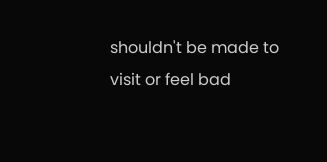shouldn't be made to visit or feel bad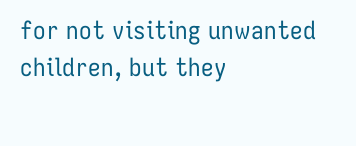for not visiting unwanted children, but they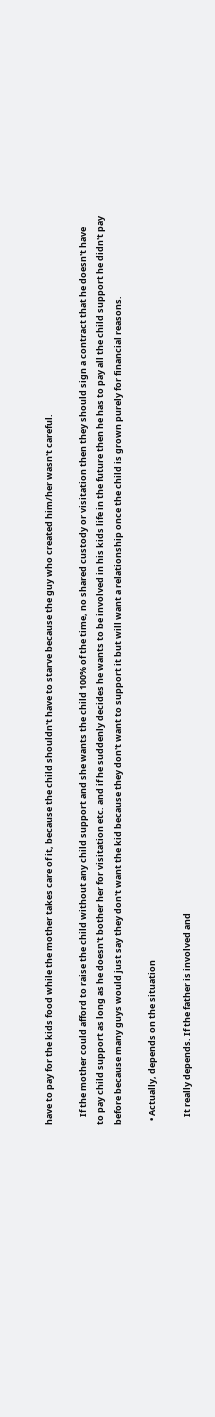have to pay for the kids food while the mother takes care of it, because the child shouldn't have to starve because the guy who created him/her wasn't careful.

    If the mother could afford to raise the child without any child support and she wants the child 100% of the time, no shared custody or visitation then they should sign a contract that he doesn't have to pay child support as long as he doesn't bother her for visitation etc. and if he suddenly decides he wants to be involved in his kids life in the future then he has to pay all the child support he didn't pay before because many guys would just say they don't want the kid because they don't want to support it but will want a relationship once the child is grown purely for financial reasons.

  • Actually, depends on the situation

    It really depends. If the father is involved and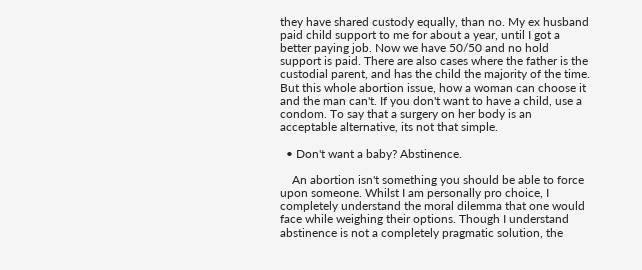they have shared custody equally, than no. My ex husband paid child support to me for about a year, until I got a better paying job. Now we have 50/50 and no hold support is paid. There are also cases where the father is the custodial parent, and has the child the majority of the time. But this whole abortion issue, how a woman can choose it and the man can't. If you don't want to have a child, use a condom. To say that a surgery on her body is an acceptable alternative, its not that simple.

  • Don't want a baby? Abstinence.

    An abortion isn't something you should be able to force upon someone. Whilst I am personally pro choice, I completely understand the moral dilemma that one would face while weighing their options. Though I understand abstinence is not a completely pragmatic solution, the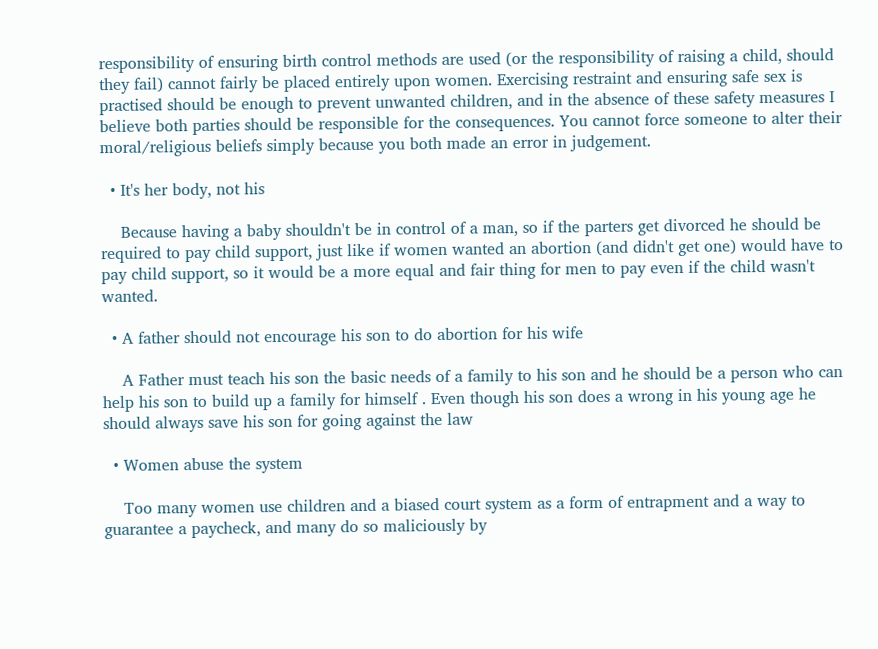responsibility of ensuring birth control methods are used (or the responsibility of raising a child, should they fail) cannot fairly be placed entirely upon women. Exercising restraint and ensuring safe sex is practised should be enough to prevent unwanted children, and in the absence of these safety measures I believe both parties should be responsible for the consequences. You cannot force someone to alter their moral/religious beliefs simply because you both made an error in judgement.

  • It's her body, not his

    Because having a baby shouldn't be in control of a man, so if the parters get divorced he should be required to pay child support, just like if women wanted an abortion (and didn't get one) would have to pay child support, so it would be a more equal and fair thing for men to pay even if the child wasn't wanted.

  • A father should not encourage his son to do abortion for his wife

    A Father must teach his son the basic needs of a family to his son and he should be a person who can help his son to build up a family for himself . Even though his son does a wrong in his young age he should always save his son for going against the law

  • Women abuse the system

    Too many women use children and a biased court system as a form of entrapment and a way to guarantee a paycheck, and many do so maliciously by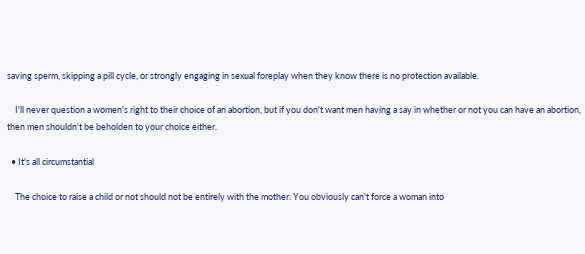saving sperm, skipping a pill cycle, or strongly engaging in sexual foreplay when they know there is no protection available.

    I'll never question a women's right to their choice of an abortion, but if you don't want men having a say in whether or not you can have an abortion, then men shouldn't be beholden to your choice either.

  • It's all circumstantial

    The choice to raise a child or not should not be entirely with the mother. You obviously can't force a woman into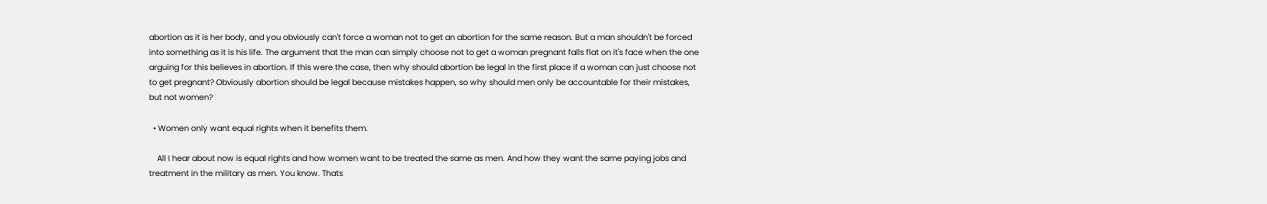abortion as it is her body, and you obviously can't force a woman not to get an abortion for the same reason. But a man shouldn't be forced into something as it is his life. The argument that the man can simply choose not to get a woman pregnant falls flat on it's face when the one arguing for this believes in abortion. If this were the case, then why should abortion be legal in the first place if a woman can just choose not to get pregnant? Obviously abortion should be legal because mistakes happen, so why should men only be accountable for their mistakes, but not women?

  • Women only want equal rights when it benefits them.

    All I hear about now is equal rights and how women want to be treated the same as men. And how they want the same paying jobs and treatment in the military as men. You know. Thats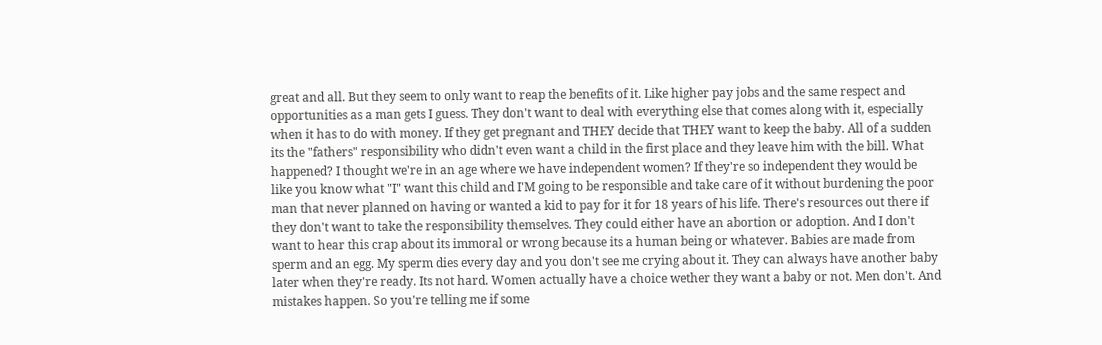great and all. But they seem to only want to reap the benefits of it. Like higher pay jobs and the same respect and opportunities as a man gets I guess. They don't want to deal with everything else that comes along with it, especially when it has to do with money. If they get pregnant and THEY decide that THEY want to keep the baby. All of a sudden its the "fathers" responsibility who didn't even want a child in the first place and they leave him with the bill. What happened? I thought we're in an age where we have independent women? If they're so independent they would be like you know what "I" want this child and I'M going to be responsible and take care of it without burdening the poor man that never planned on having or wanted a kid to pay for it for 18 years of his life. There's resources out there if they don't want to take the responsibility themselves. They could either have an abortion or adoption. And I don't want to hear this crap about its immoral or wrong because its a human being or whatever. Babies are made from sperm and an egg. My sperm dies every day and you don't see me crying about it. They can always have another baby later when they're ready. Its not hard. Women actually have a choice wether they want a baby or not. Men don't. And mistakes happen. So you're telling me if some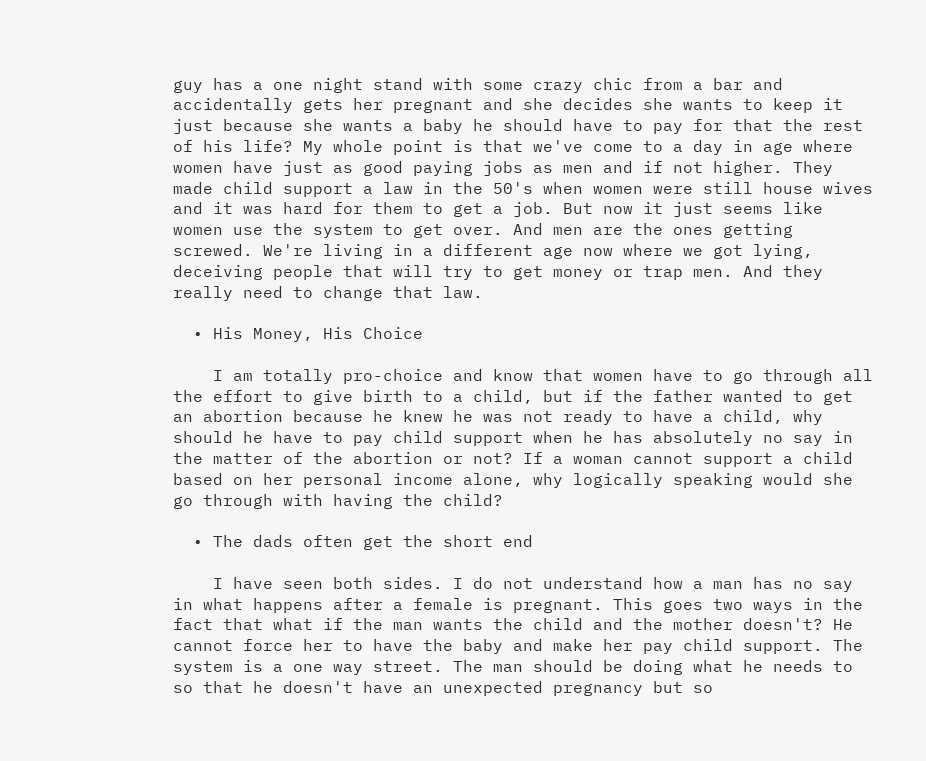guy has a one night stand with some crazy chic from a bar and accidentally gets her pregnant and she decides she wants to keep it just because she wants a baby he should have to pay for that the rest of his life? My whole point is that we've come to a day in age where women have just as good paying jobs as men and if not higher. They made child support a law in the 50's when women were still house wives and it was hard for them to get a job. But now it just seems like women use the system to get over. And men are the ones getting screwed. We're living in a different age now where we got lying, deceiving people that will try to get money or trap men. And they really need to change that law.

  • His Money, His Choice

    I am totally pro-choice and know that women have to go through all the effort to give birth to a child, but if the father wanted to get an abortion because he knew he was not ready to have a child, why should he have to pay child support when he has absolutely no say in the matter of the abortion or not? If a woman cannot support a child based on her personal income alone, why logically speaking would she go through with having the child?

  • The dads often get the short end

    I have seen both sides. I do not understand how a man has no say in what happens after a female is pregnant. This goes two ways in the fact that what if the man wants the child and the mother doesn't? He cannot force her to have the baby and make her pay child support. The system is a one way street. The man should be doing what he needs to so that he doesn't have an unexpected pregnancy but so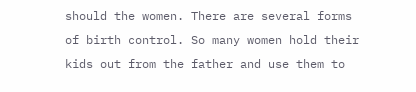should the women. There are several forms of birth control. So many women hold their kids out from the father and use them to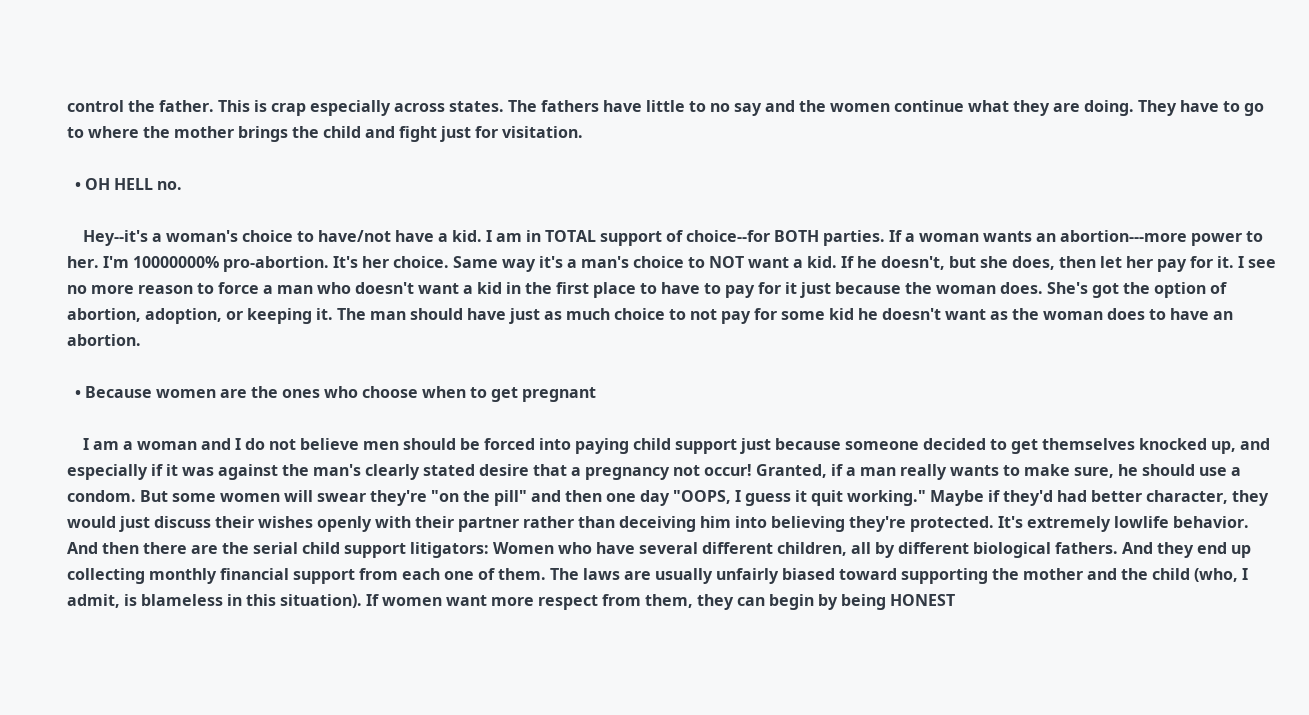control the father. This is crap especially across states. The fathers have little to no say and the women continue what they are doing. They have to go to where the mother brings the child and fight just for visitation.

  • OH HELL no.

    Hey--it's a woman's choice to have/not have a kid. I am in TOTAL support of choice--for BOTH parties. If a woman wants an abortion---more power to her. I'm 10000000% pro-abortion. It's her choice. Same way it's a man's choice to NOT want a kid. If he doesn't, but she does, then let her pay for it. I see no more reason to force a man who doesn't want a kid in the first place to have to pay for it just because the woman does. She's got the option of abortion, adoption, or keeping it. The man should have just as much choice to not pay for some kid he doesn't want as the woman does to have an abortion.

  • Because women are the ones who choose when to get pregnant

    I am a woman and I do not believe men should be forced into paying child support just because someone decided to get themselves knocked up, and especially if it was against the man's clearly stated desire that a pregnancy not occur! Granted, if a man really wants to make sure, he should use a condom. But some women will swear they're "on the pill" and then one day "OOPS, I guess it quit working." Maybe if they'd had better character, they would just discuss their wishes openly with their partner rather than deceiving him into believing they're protected. It's extremely lowlife behavior. And then there are the serial child support litigators: Women who have several different children, all by different biological fathers. And they end up collecting monthly financial support from each one of them. The laws are usually unfairly biased toward supporting the mother and the child (who, I admit, is blameless in this situation). If women want more respect from them, they can begin by being HONEST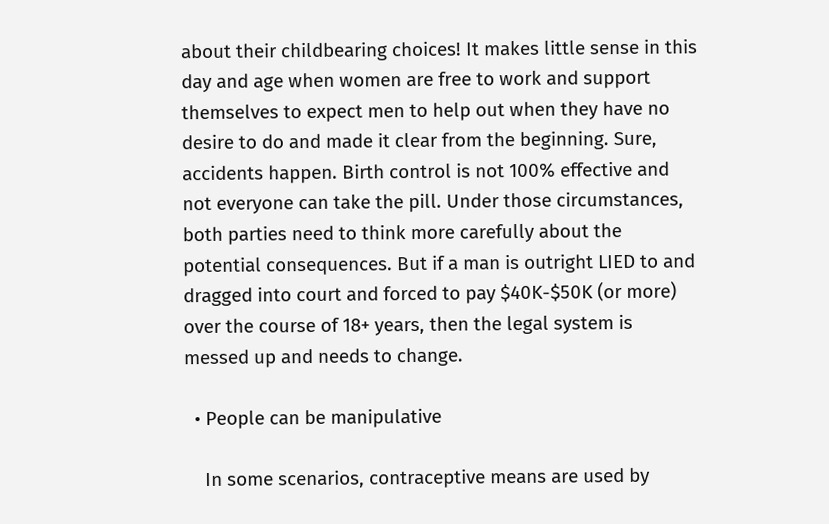about their childbearing choices! It makes little sense in this day and age when women are free to work and support themselves to expect men to help out when they have no desire to do and made it clear from the beginning. Sure, accidents happen. Birth control is not 100% effective and not everyone can take the pill. Under those circumstances, both parties need to think more carefully about the potential consequences. But if a man is outright LIED to and dragged into court and forced to pay $40K-$50K (or more) over the course of 18+ years, then the legal system is messed up and needs to change.

  • People can be manipulative

    In some scenarios, contraceptive means are used by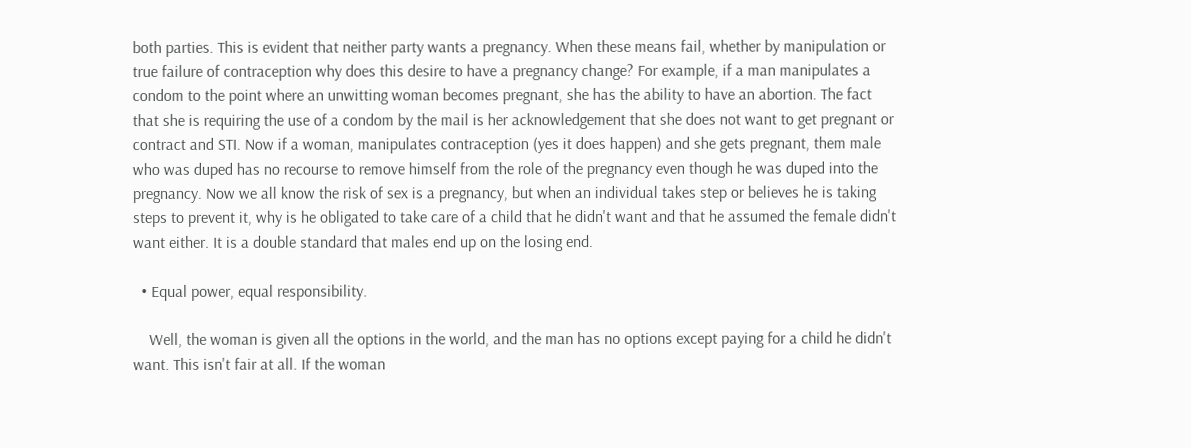both parties. This is evident that neither party wants a pregnancy. When these means fail, whether by manipulation or true failure of contraception why does this desire to have a pregnancy change? For example, if a man manipulates a condom to the point where an unwitting woman becomes pregnant, she has the ability to have an abortion. The fact that she is requiring the use of a condom by the mail is her acknowledgement that she does not want to get pregnant or contract and STI. Now if a woman, manipulates contraception (yes it does happen) and she gets pregnant, them male who was duped has no recourse to remove himself from the role of the pregnancy even though he was duped into the pregnancy. Now we all know the risk of sex is a pregnancy, but when an individual takes step or believes he is taking steps to prevent it, why is he obligated to take care of a child that he didn't want and that he assumed the female didn't want either. It is a double standard that males end up on the losing end.

  • Equal power, equal responsibility.

    Well, the woman is given all the options in the world, and the man has no options except paying for a child he didn't want. This isn't fair at all. If the woman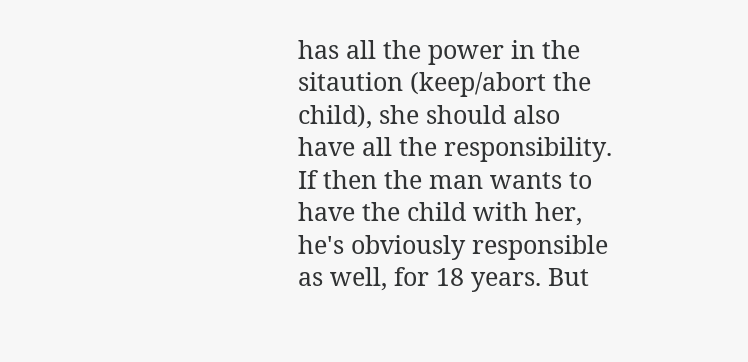has all the power in the sitaution (keep/abort the child), she should also have all the responsibility. If then the man wants to have the child with her, he's obviously responsible as well, for 18 years. But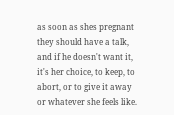as soon as shes pregnant they should have a talk, and if he doesn't want it, it's her choice, to keep, to abort, or to give it away or whatever she feels like.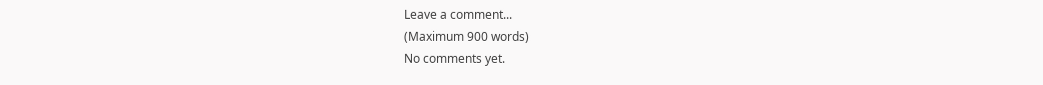Leave a comment...
(Maximum 900 words)
No comments yet.